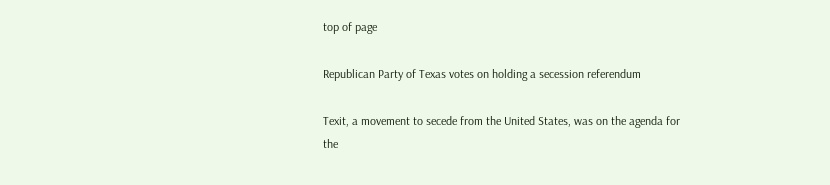top of page

Republican Party of Texas votes on holding a secession referendum

Texit, a movement to secede from the United States, was on the agenda for the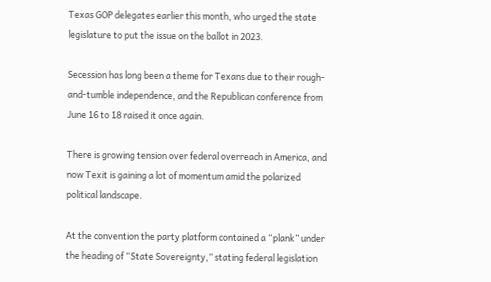Texas GOP delegates earlier this month, who urged the state legislature to put the issue on the ballot in 2023.

Secession has long been a theme for Texans due to their rough-and-tumble independence, and the Republican conference from June 16 to 18 raised it once again.

There is growing tension over federal overreach in America, and now Texit is gaining a lot of momentum amid the polarized political landscape.

At the convention the party platform contained a “plank” under the heading of “State Sovereignty,” stating federal legislation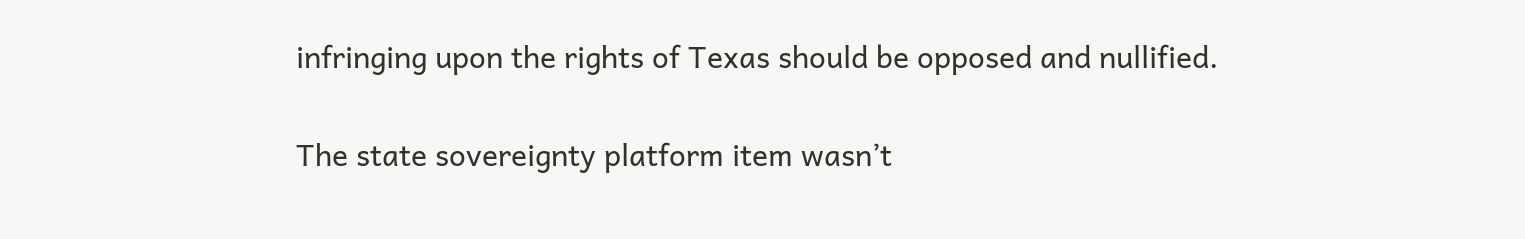infringing upon the rights of Texas should be opposed and nullified.

The state sovereignty platform item wasn’t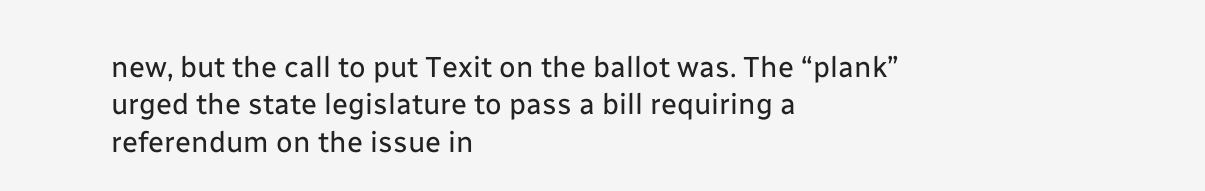new, but the call to put Texit on the ballot was. The “plank” urged the state legislature to pass a bill requiring a referendum on the issue in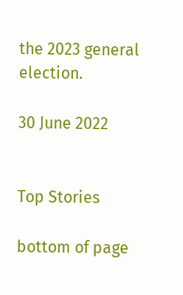the 2023 general election.

30 June 2022


Top Stories

bottom of page